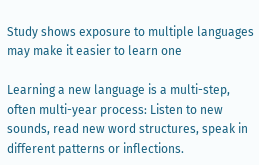Study shows exposure to multiple languages may make it easier to learn one

Learning a new language is a multi-step, often multi-year process: Listen to new sounds, read new word structures, speak in different patterns or inflections.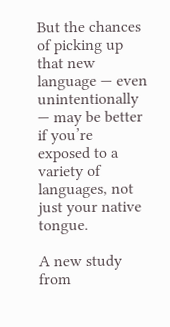But the chances of picking up that new language — even unintentionally — may be better if you’re exposed to a variety of languages, not just your native tongue.

A new study from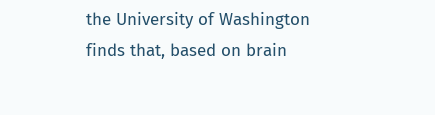the University of Washington finds that, based on brain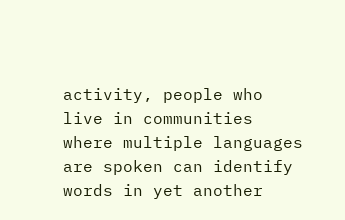activity, people who live in communities where multiple languages are spoken can identify words in yet another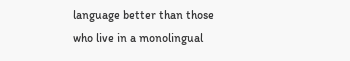language better than those who live in a monolingual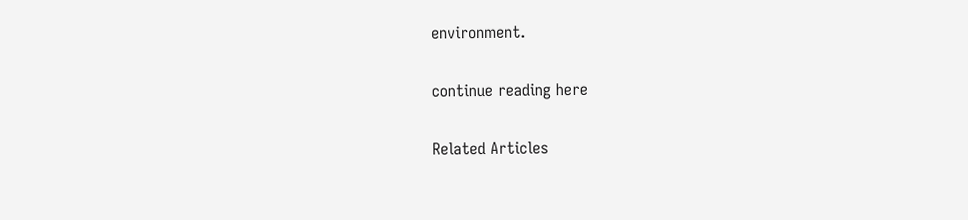environment.

continue reading here

Related Articles